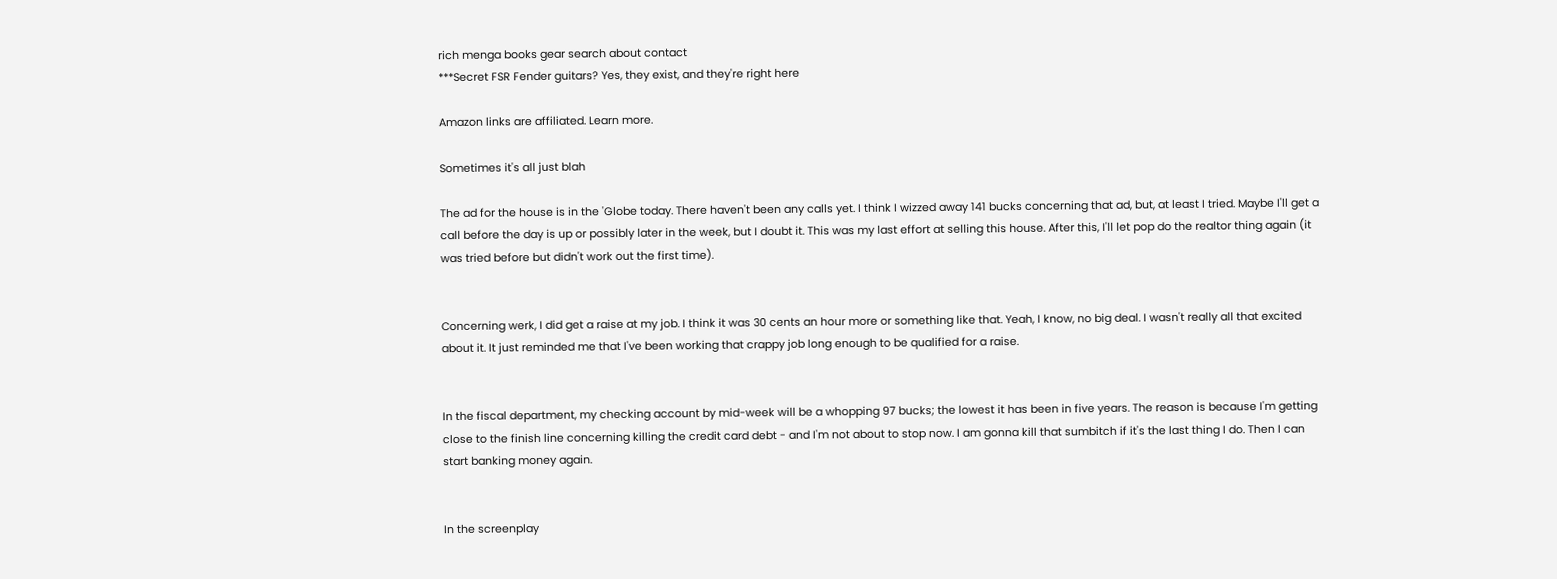rich menga books gear search about contact
***Secret FSR Fender guitars? Yes, they exist, and they're right here

Amazon links are affiliated. Learn more.

Sometimes it's all just blah

The ad for the house is in the 'Globe today. There haven't been any calls yet. I think I wizzed away 141 bucks concerning that ad, but, at least I tried. Maybe I'll get a call before the day is up or possibly later in the week, but I doubt it. This was my last effort at selling this house. After this, I'll let pop do the realtor thing again (it was tried before but didn't work out the first time).


Concerning werk, I did get a raise at my job. I think it was 30 cents an hour more or something like that. Yeah, I know, no big deal. I wasn't really all that excited about it. It just reminded me that I've been working that crappy job long enough to be qualified for a raise.


In the fiscal department, my checking account by mid-week will be a whopping 97 bucks; the lowest it has been in five years. The reason is because I'm getting close to the finish line concerning killing the credit card debt - and I'm not about to stop now. I am gonna kill that sumbitch if it's the last thing I do. Then I can start banking money again.


In the screenplay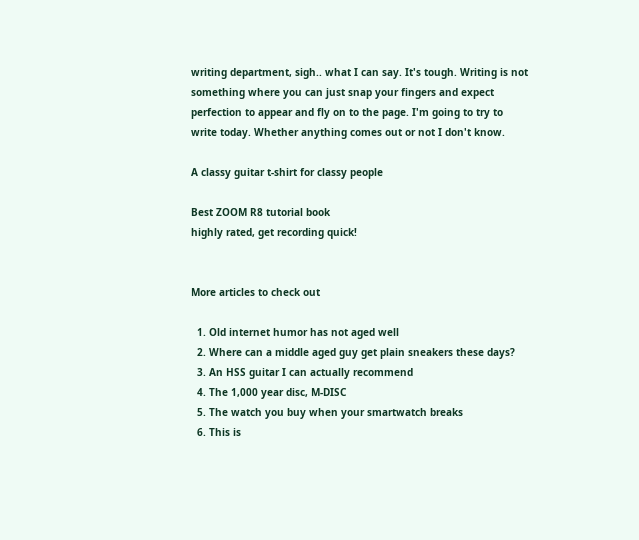writing department, sigh.. what I can say. It's tough. Writing is not something where you can just snap your fingers and expect perfection to appear and fly on to the page. I'm going to try to write today. Whether anything comes out or not I don't know.

A classy guitar t-shirt for classy people

Best ZOOM R8 tutorial book
highly rated, get recording quick!


More articles to check out

  1. Old internet humor has not aged well
  2. Where can a middle aged guy get plain sneakers these days?
  3. An HSS guitar I can actually recommend
  4. The 1,000 year disc, M-DISC
  5. The watch you buy when your smartwatch breaks
  6. This is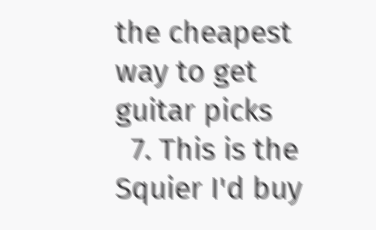the cheapest way to get guitar picks
  7. This is the Squier I'd buy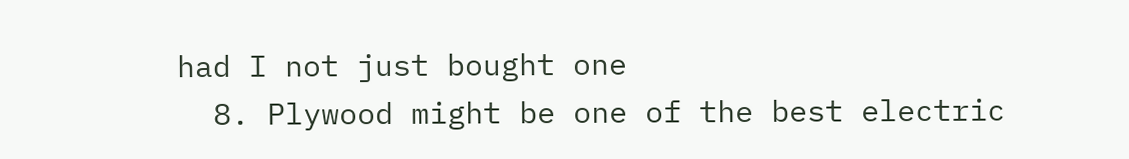had I not just bought one
  8. Plywood might be one of the best electric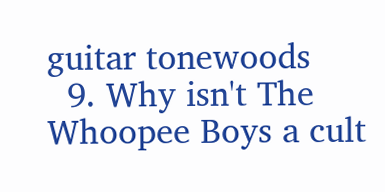guitar tonewoods
  9. Why isn't The Whoopee Boys a cult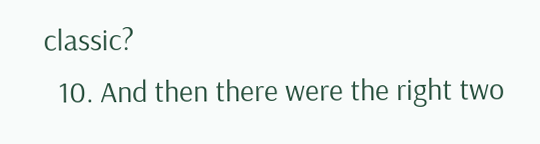classic?
  10. And then there were the right two